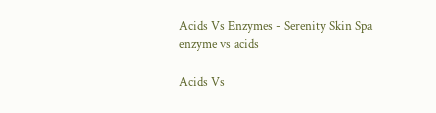Acids Vs Enzymes - Serenity Skin Spa
enzyme vs acids

Acids Vs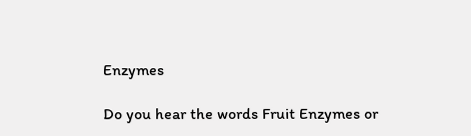Enzymes

Do you hear the words Fruit Enzymes or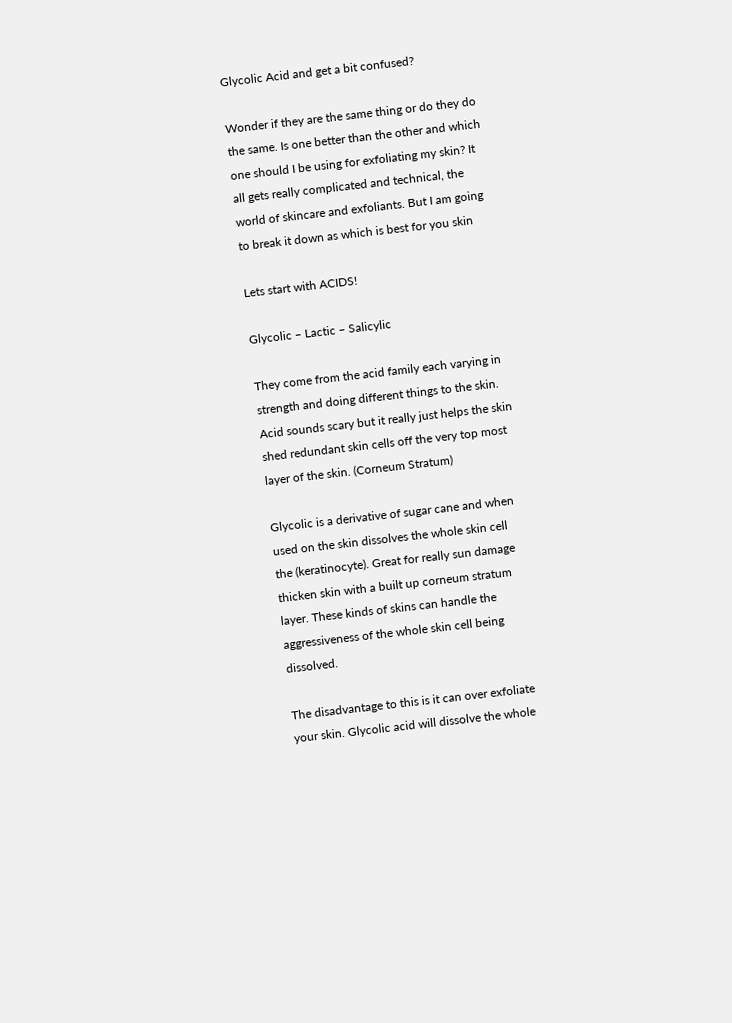Glycolic Acid and get a bit confused?

Wonder if they are the same thing or do they do the same. Is one better than the other and which one should I be using for exfoliating my skin? It all gets really complicated and technical, the world of skincare and exfoliants. But I am going to break it down as which is best for you skin

Lets start with ACIDS!

Glycolic – Lactic – Salicylic

They come from the acid family each varying in strength and doing different things to the skin. Acid sounds scary but it really just helps the skin shed redundant skin cells off the very top most layer of the skin. (Corneum Stratum)

Glycolic is a derivative of sugar cane and when used on the skin dissolves the whole skin cell the (keratinocyte). Great for really sun damage thicken skin with a built up corneum stratum layer. These kinds of skins can handle the aggressiveness of the whole skin cell being dissolved.

The disadvantage to this is it can over exfoliate your skin. Glycolic acid will dissolve the whole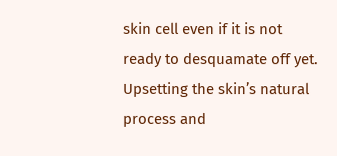skin cell even if it is not ready to desquamate off yet. Upsetting the skin’s natural process and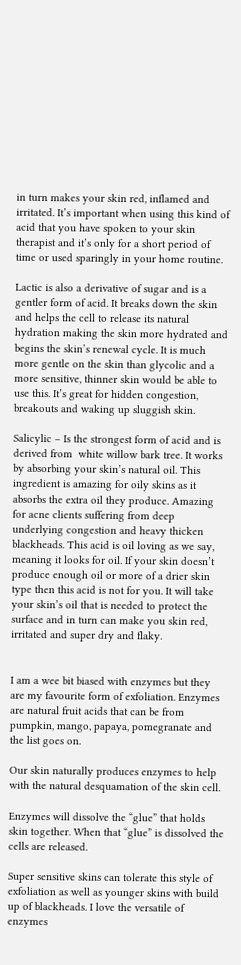in turn makes your skin red, inflamed and irritated. It’s important when using this kind of acid that you have spoken to your skin therapist and it’s only for a short period of time or used sparingly in your home routine.

Lactic is also a derivative of sugar and is a gentler form of acid. It breaks down the skin and helps the cell to release its natural hydration making the skin more hydrated and begins the skin’s renewal cycle. It is much more gentle on the skin than glycolic and a more sensitive, thinner skin would be able to use this. It’s great for hidden congestion, breakouts and waking up sluggish skin.

Salicylic – Is the strongest form of acid and is derived from  white willow bark tree. It works by absorbing your skin’s natural oil. This ingredient is amazing for oily skins as it absorbs the extra oil they produce. Amazing for acne clients suffering from deep underlying congestion and heavy thicken blackheads. This acid is oil loving as we say, meaning it looks for oil. If your skin doesn’t produce enough oil or more of a drier skin type then this acid is not for you. It will take your skin’s oil that is needed to protect the surface and in turn can make you skin red, irritated and super dry and flaky.


I am a wee bit biased with enzymes but they are my favourite form of exfoliation. Enzymes are natural fruit acids that can be from pumpkin, mango, papaya, pomegranate and the list goes on.

Our skin naturally produces enzymes to help with the natural desquamation of the skin cell.

Enzymes will dissolve the “glue” that holds skin together. When that “glue” is dissolved the cells are released.

Super sensitive skins can tolerate this style of exfoliation as well as younger skins with build up of blackheads. I love the versatile of enzymes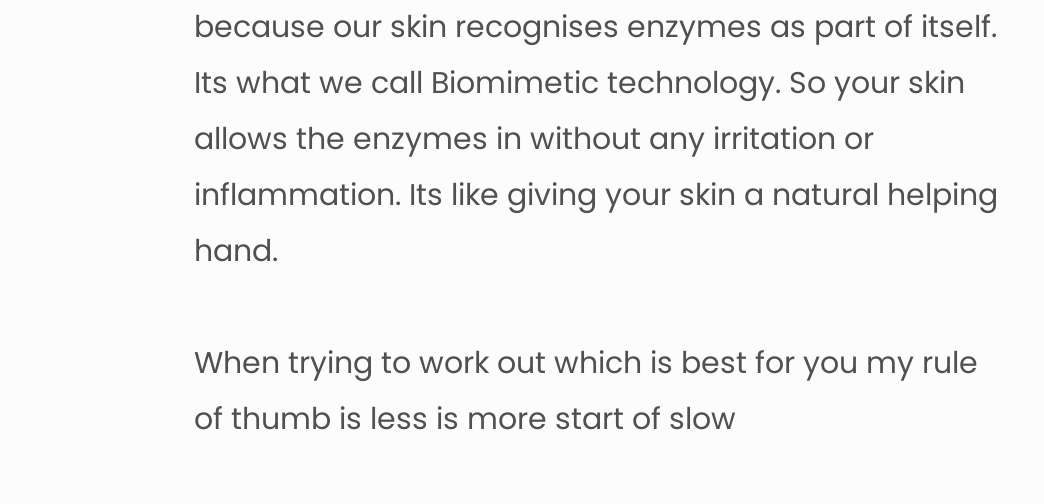because our skin recognises enzymes as part of itself. Its what we call Biomimetic technology. So your skin allows the enzymes in without any irritation or inflammation. Its like giving your skin a natural helping hand.

When trying to work out which is best for you my rule of thumb is less is more start of slow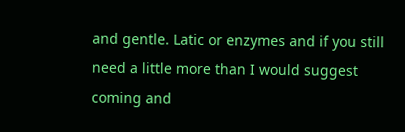and gentle. Latic or enzymes and if you still need a little more than I would suggest coming and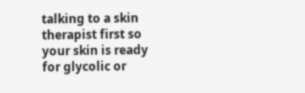talking to a skin therapist first so your skin is ready for glycolic or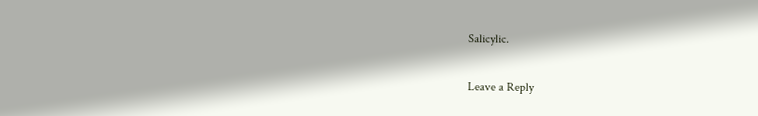Salicylic.

Leave a Reply